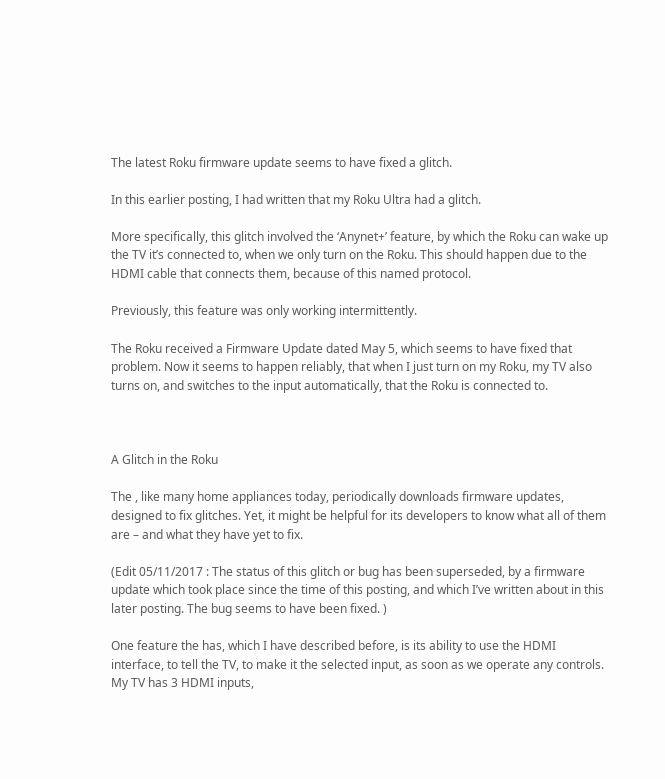The latest Roku firmware update seems to have fixed a glitch.

In this earlier posting, I had written that my Roku Ultra had a glitch.

More specifically, this glitch involved the ‘Anynet+’ feature, by which the Roku can wake up the TV it’s connected to, when we only turn on the Roku. This should happen due to the HDMI cable that connects them, because of this named protocol.

Previously, this feature was only working intermittently.

The Roku received a Firmware Update dated May 5, which seems to have fixed that problem. Now it seems to happen reliably, that when I just turn on my Roku, my TV also turns on, and switches to the input automatically, that the Roku is connected to.



A Glitch in the Roku

The , like many home appliances today, periodically downloads firmware updates, designed to fix glitches. Yet, it might be helpful for its developers to know what all of them are – and what they have yet to fix.

(Edit 05/11/2017 : The status of this glitch or bug has been superseded, by a firmware update which took place since the time of this posting, and which I’ve written about in this later posting. The bug seems to have been fixed. )

One feature the has, which I have described before, is its ability to use the HDMI interface, to tell the TV, to make it the selected input, as soon as we operate any controls. My TV has 3 HDMI inputs,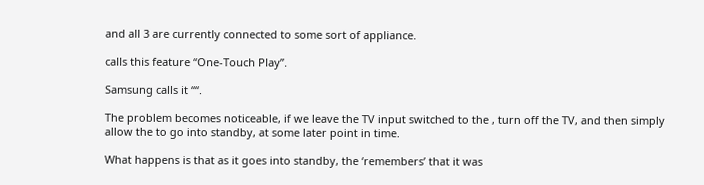and all 3 are currently connected to some sort of appliance.

calls this feature “One-Touch Play”.

Samsung calls it ““.

The problem becomes noticeable, if we leave the TV input switched to the , turn off the TV, and then simply allow the to go into standby, at some later point in time.

What happens is that as it goes into standby, the ‘remembers’ that it was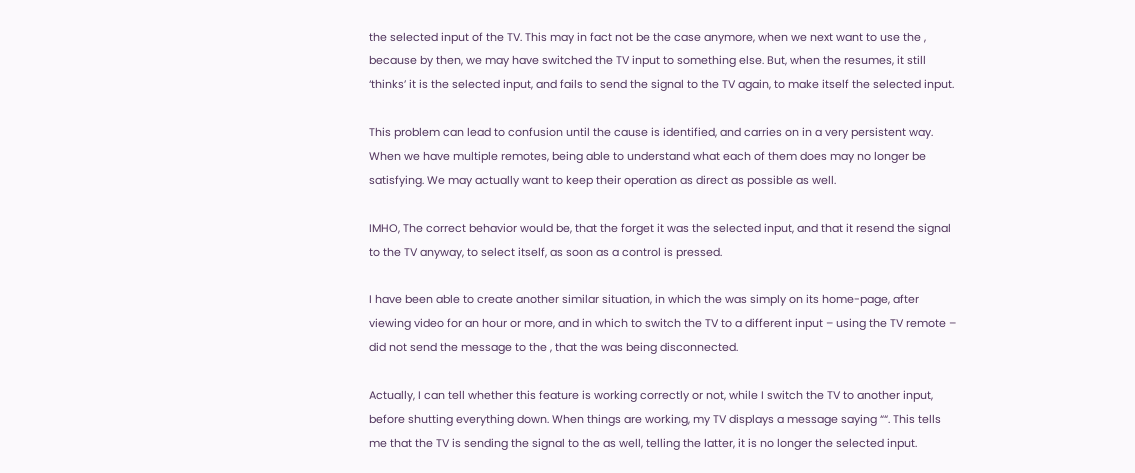the selected input of the TV. This may in fact not be the case anymore, when we next want to use the , because by then, we may have switched the TV input to something else. But, when the resumes, it still ‘thinks’ it is the selected input, and fails to send the signal to the TV again, to make itself the selected input.

This problem can lead to confusion until the cause is identified, and carries on in a very persistent way. When we have multiple remotes, being able to understand what each of them does may no longer be satisfying. We may actually want to keep their operation as direct as possible as well.

IMHO, The correct behavior would be, that the forget it was the selected input, and that it resend the signal to the TV anyway, to select itself, as soon as a control is pressed.

I have been able to create another similar situation, in which the was simply on its home-page, after viewing video for an hour or more, and in which to switch the TV to a different input – using the TV remote – did not send the message to the , that the was being disconnected.

Actually, I can tell whether this feature is working correctly or not, while I switch the TV to another input, before shutting everything down. When things are working, my TV displays a message saying ““. This tells me that the TV is sending the signal to the as well, telling the latter, it is no longer the selected input.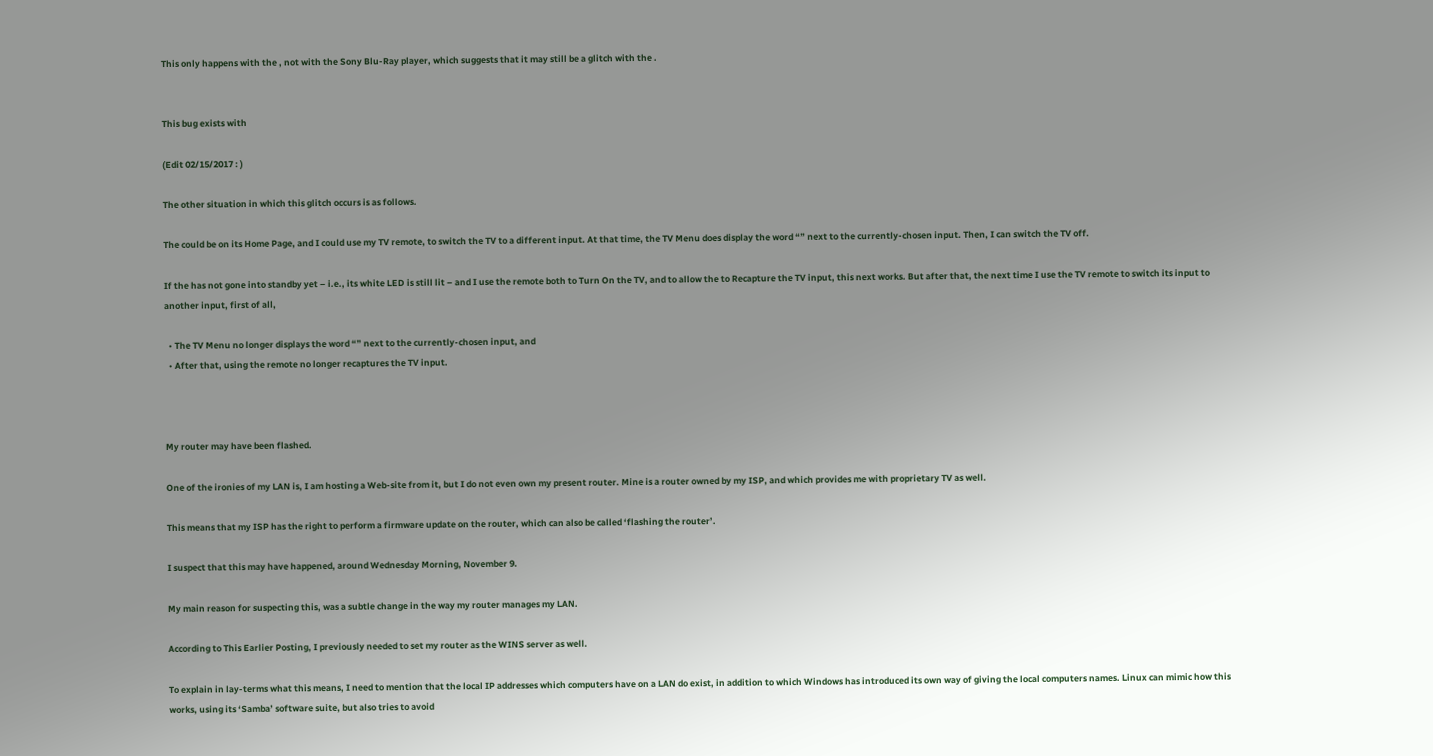This only happens with the , not with the Sony Blu-Ray player, which suggests that it may still be a glitch with the .


This bug exists with

(Edit 02/15/2017 : )

The other situation in which this glitch occurs is as follows.

The could be on its Home Page, and I could use my TV remote, to switch the TV to a different input. At that time, the TV Menu does display the word “” next to the currently-chosen input. Then, I can switch the TV off.

If the has not gone into standby yet – i.e., its white LED is still lit – and I use the remote both to Turn On the TV, and to allow the to Recapture the TV input, this next works. But after that, the next time I use the TV remote to switch its input to another input, first of all,

  • The TV Menu no longer displays the word “” next to the currently-chosen input, and
  • After that, using the remote no longer recaptures the TV input.



My router may have been flashed.

One of the ironies of my LAN is, I am hosting a Web-site from it, but I do not even own my present router. Mine is a router owned by my ISP, and which provides me with proprietary TV as well.

This means that my ISP has the right to perform a firmware update on the router, which can also be called ‘flashing the router’.

I suspect that this may have happened, around Wednesday Morning, November 9.

My main reason for suspecting this, was a subtle change in the way my router manages my LAN.

According to This Earlier Posting, I previously needed to set my router as the WINS server as well.

To explain in lay-terms what this means, I need to mention that the local IP addresses which computers have on a LAN do exist, in addition to which Windows has introduced its own way of giving the local computers names. Linux can mimic how this works, using its ‘Samba’ software suite, but also tries to avoid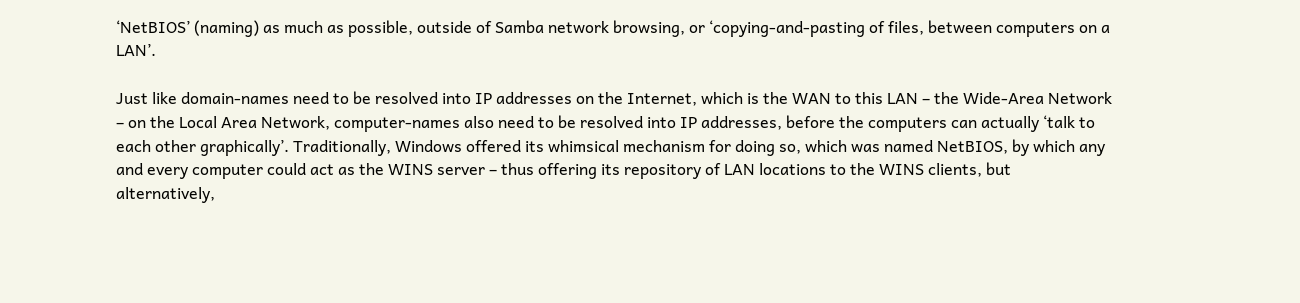‘NetBIOS’ (naming) as much as possible, outside of Samba network browsing, or ‘copying-and-pasting of files, between computers on a LAN’.

Just like domain-names need to be resolved into IP addresses on the Internet, which is the WAN to this LAN – the Wide-Area Network – on the Local Area Network, computer-names also need to be resolved into IP addresses, before the computers can actually ‘talk to each other graphically’. Traditionally, Windows offered its whimsical mechanism for doing so, which was named NetBIOS, by which any and every computer could act as the WINS server – thus offering its repository of LAN locations to the WINS clients, but alternatively,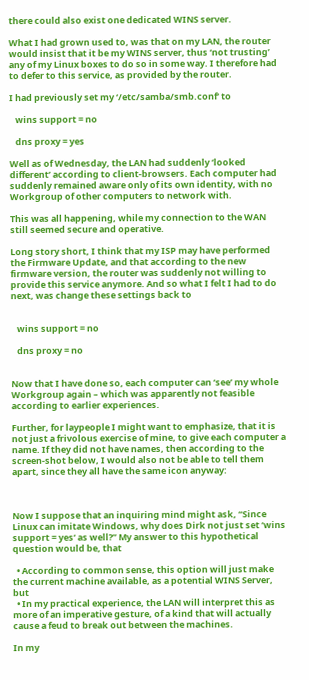there could also exist one dedicated WINS server.

What I had grown used to, was that on my LAN, the router would insist that it be my WINS server, thus ‘not trusting’ any of my Linux boxes to do so in some way. I therefore had to defer to this service, as provided by the router.

I had previously set my ‘/etc/samba/smb.conf‘ to

   wins support = no

   dns proxy = yes

Well as of Wednesday, the LAN had suddenly ‘looked different’ according to client-browsers. Each computer had suddenly remained aware only of its own identity, with no Workgroup of other computers to network with.

This was all happening, while my connection to the WAN still seemed secure and operative.

Long story short, I think that my ISP may have performed the Firmware Update, and that according to the new firmware version, the router was suddenly not willing to provide this service anymore. And so what I felt I had to do next, was change these settings back to


   wins support = no

   dns proxy = no


Now that I have done so, each computer can ‘see’ my whole Workgroup again – which was apparently not feasible according to earlier experiences.

Further, for laypeople I might want to emphasize, that it is not just a frivolous exercise of mine, to give each computer a name. If they did not have names, then according to the screen-shot below, I would also not be able to tell them apart, since they all have the same icon anyway:



Now I suppose that an inquiring mind might ask, “Since Linux can imitate Windows, why does Dirk not just set ‘wins support = yes‘ as well?” My answer to this hypothetical question would be, that

  • According to common sense, this option will just make the current machine available, as a potential WINS Server, but
  • In my practical experience, the LAN will interpret this as more of an imperative gesture, of a kind that will actually cause a feud to break out between the machines.

In my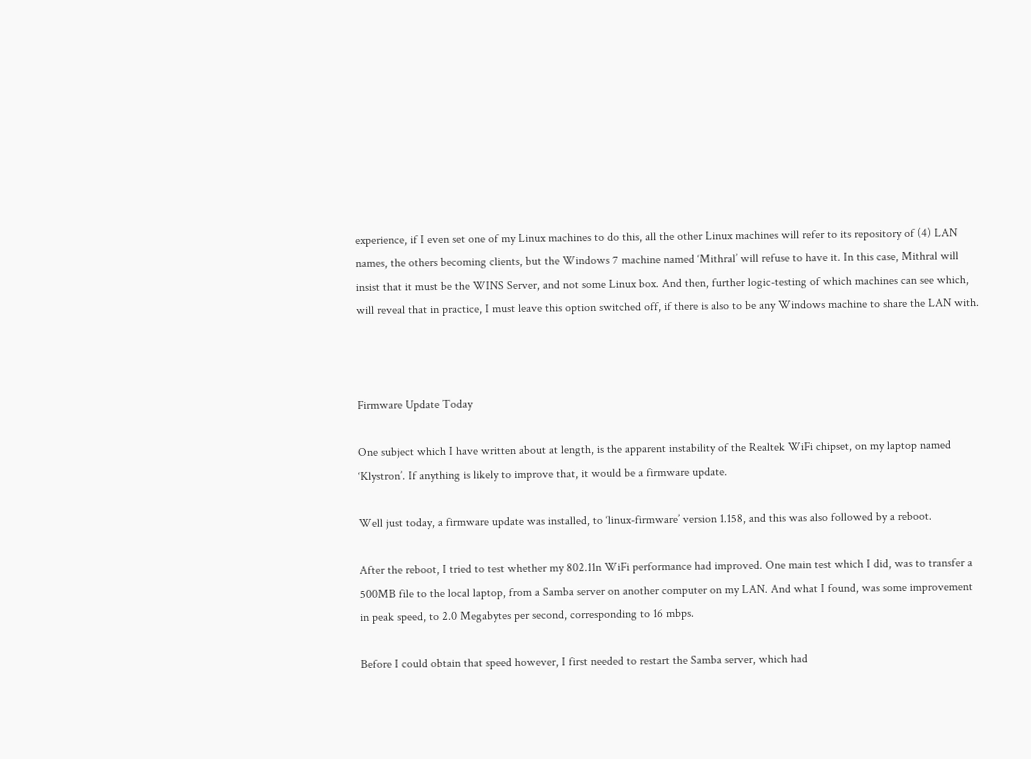experience, if I even set one of my Linux machines to do this, all the other Linux machines will refer to its repository of (4) LAN names, the others becoming clients, but the Windows 7 machine named ‘Mithral’ will refuse to have it. In this case, Mithral will insist that it must be the WINS Server, and not some Linux box. And then, further logic-testing of which machines can see which, will reveal that in practice, I must leave this option switched off, if there is also to be any Windows machine to share the LAN with.



Firmware Update Today

One subject which I have written about at length, is the apparent instability of the Realtek WiFi chipset, on my laptop named ‘Klystron’. If anything is likely to improve that, it would be a firmware update.

Well just today, a firmware update was installed, to ‘linux-firmware’ version 1.158, and this was also followed by a reboot.

After the reboot, I tried to test whether my 802.11n WiFi performance had improved. One main test which I did, was to transfer a 500MB file to the local laptop, from a Samba server on another computer on my LAN. And what I found, was some improvement in peak speed, to 2.0 Megabytes per second, corresponding to 16 mbps.

Before I could obtain that speed however, I first needed to restart the Samba server, which had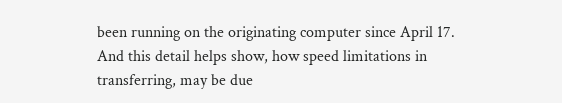been running on the originating computer since April 17. And this detail helps show, how speed limitations in transferring, may be due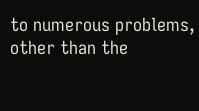to numerous problems, other than the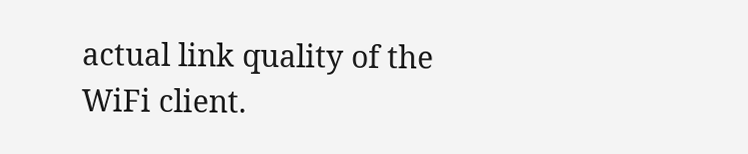actual link quality of the WiFi client.